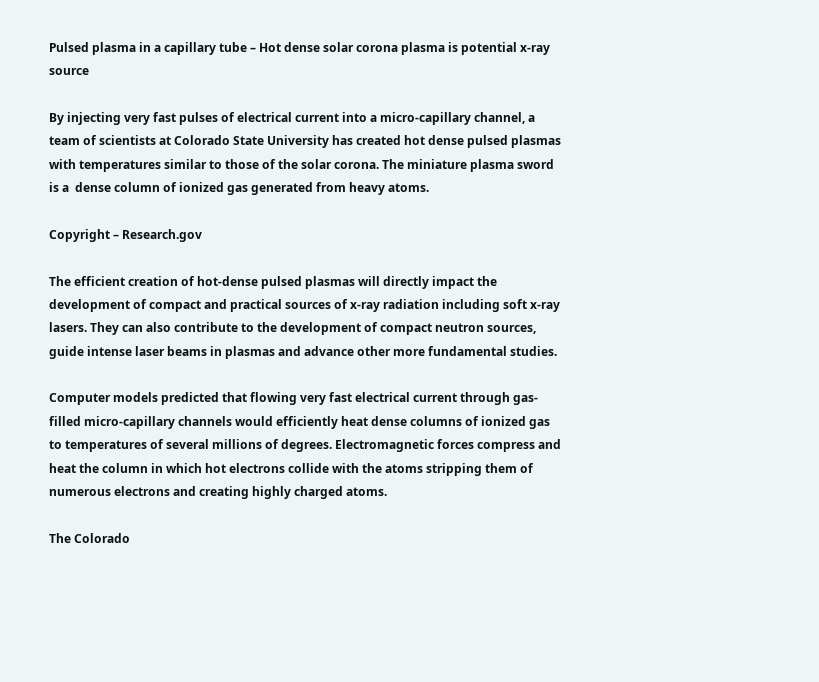Pulsed plasma in a capillary tube – Hot dense solar corona plasma is potential x-ray source

By injecting very fast pulses of electrical current into a micro-capillary channel, a team of scientists at Colorado State University has created hot dense pulsed plasmas with temperatures similar to those of the solar corona. The miniature plasma sword is a  dense column of ionized gas generated from heavy atoms.

Copyright – Research.gov

The efficient creation of hot-dense pulsed plasmas will directly impact the development of compact and practical sources of x-ray radiation including soft x-ray lasers. They can also contribute to the development of compact neutron sources, guide intense laser beams in plasmas and advance other more fundamental studies.

Computer models predicted that flowing very fast electrical current through gas-filled micro-capillary channels would efficiently heat dense columns of ionized gas to temperatures of several millions of degrees. Electromagnetic forces compress and heat the column in which hot electrons collide with the atoms stripping them of numerous electrons and creating highly charged atoms.

The Colorado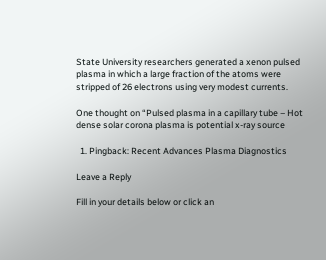State University researchers generated a xenon pulsed plasma in which a large fraction of the atoms were stripped of 26 electrons using very modest currents.

One thought on “Pulsed plasma in a capillary tube – Hot dense solar corona plasma is potential x-ray source

  1. Pingback: Recent Advances Plasma Diagnostics

Leave a Reply

Fill in your details below or click an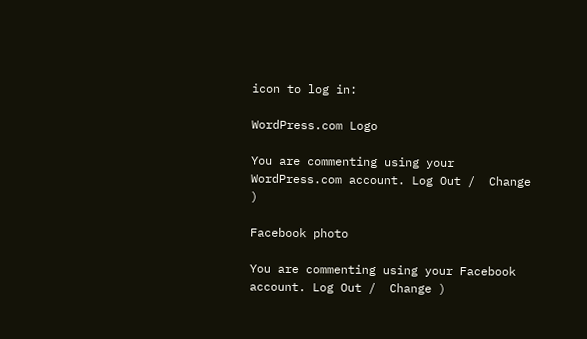icon to log in:

WordPress.com Logo

You are commenting using your WordPress.com account. Log Out /  Change )

Facebook photo

You are commenting using your Facebook account. Log Out /  Change )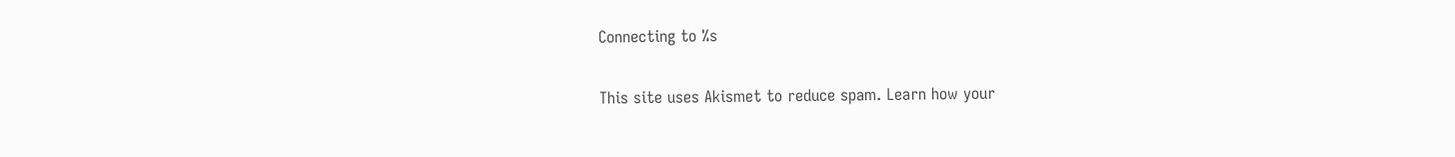Connecting to %s

This site uses Akismet to reduce spam. Learn how your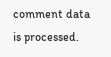comment data is processed.